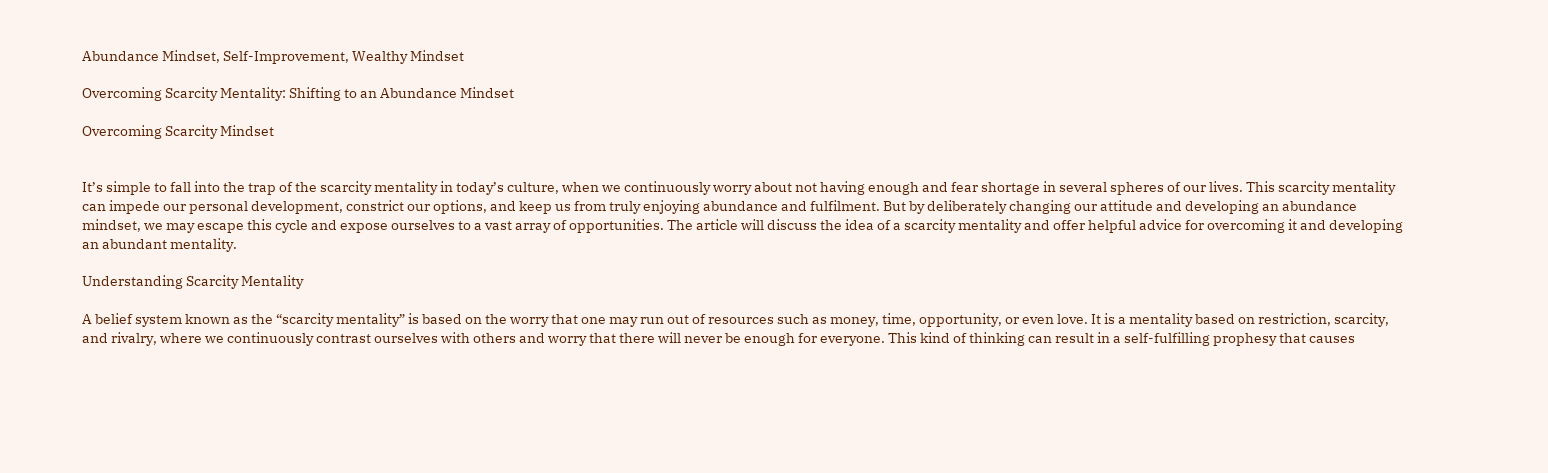Abundance Mindset, Self-Improvement, Wealthy Mindset

Overcoming Scarcity Mentality: Shifting to an Abundance Mindset

Overcoming Scarcity Mindset


It’s simple to fall into the trap of the scarcity mentality in today’s culture, when we continuously worry about not having enough and fear shortage in several spheres of our lives. This scarcity mentality can impede our personal development, constrict our options, and keep us from truly enjoying abundance and fulfilment. But by deliberately changing our attitude and developing an abundance mindset, we may escape this cycle and expose ourselves to a vast array of opportunities. The article will discuss the idea of a scarcity mentality and offer helpful advice for overcoming it and developing an abundant mentality.

Understanding Scarcity Mentality

A belief system known as the “scarcity mentality” is based on the worry that one may run out of resources such as money, time, opportunity, or even love. It is a mentality based on restriction, scarcity, and rivalry, where we continuously contrast ourselves with others and worry that there will never be enough for everyone. This kind of thinking can result in a self-fulfilling prophesy that causes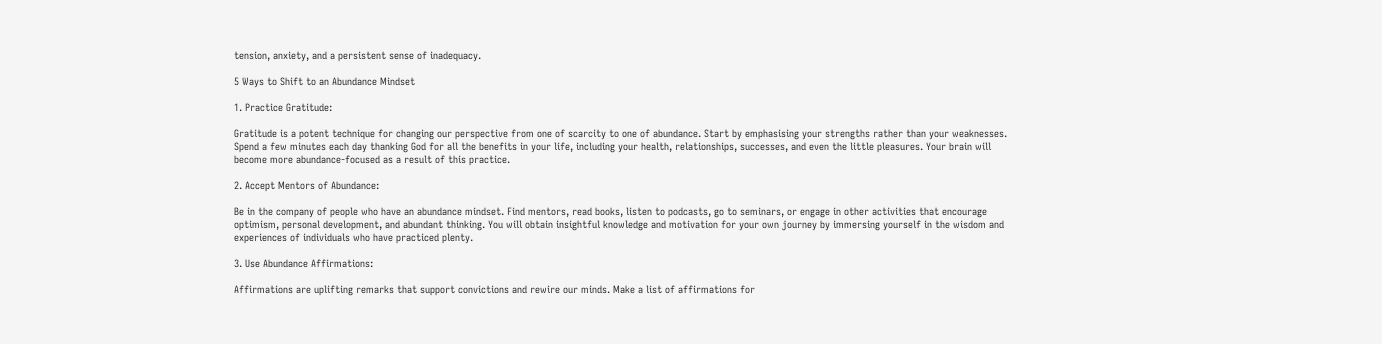tension, anxiety, and a persistent sense of inadequacy.

5 Ways to Shift to an Abundance Mindset

1. Practice Gratitude:

Gratitude is a potent technique for changing our perspective from one of scarcity to one of abundance. Start by emphasising your strengths rather than your weaknesses. Spend a few minutes each day thanking God for all the benefits in your life, including your health, relationships, successes, and even the little pleasures. Your brain will become more abundance-focused as a result of this practice.

2. Accept Mentors of Abundance:

Be in the company of people who have an abundance mindset. Find mentors, read books, listen to podcasts, go to seminars, or engage in other activities that encourage optimism, personal development, and abundant thinking. You will obtain insightful knowledge and motivation for your own journey by immersing yourself in the wisdom and experiences of individuals who have practiced plenty.

3. Use Abundance Affirmations:

Affirmations are uplifting remarks that support convictions and rewire our minds. Make a list of affirmations for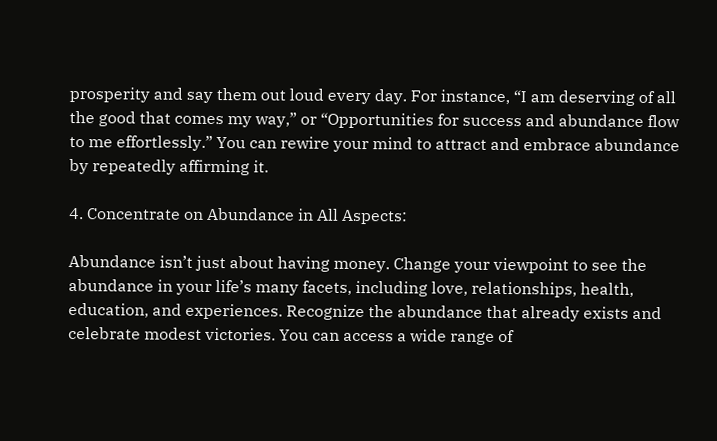prosperity and say them out loud every day. For instance, “I am deserving of all the good that comes my way,” or “Opportunities for success and abundance flow to me effortlessly.” You can rewire your mind to attract and embrace abundance by repeatedly affirming it.

4. Concentrate on Abundance in All Aspects:

Abundance isn’t just about having money. Change your viewpoint to see the abundance in your life’s many facets, including love, relationships, health, education, and experiences. Recognize the abundance that already exists and celebrate modest victories. You can access a wide range of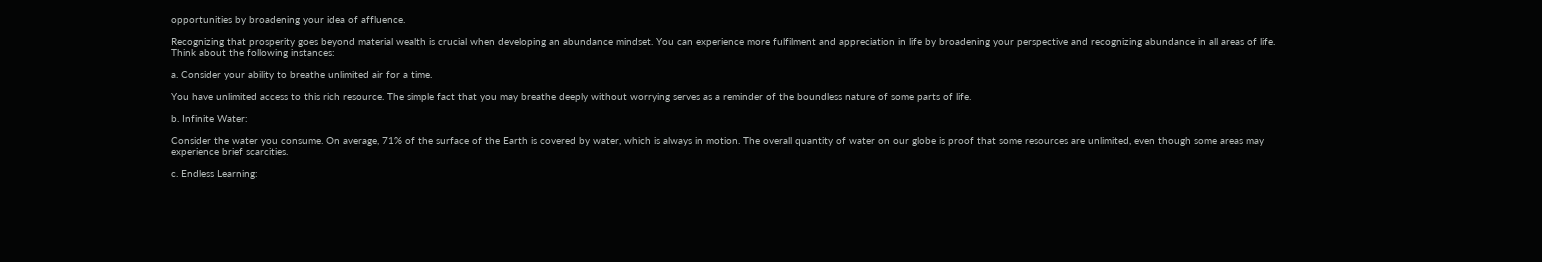opportunities by broadening your idea of affluence.

Recognizing that prosperity goes beyond material wealth is crucial when developing an abundance mindset. You can experience more fulfilment and appreciation in life by broadening your perspective and recognizing abundance in all areas of life. Think about the following instances:

a. Consider your ability to breathe unlimited air for a time.

You have unlimited access to this rich resource. The simple fact that you may breathe deeply without worrying serves as a reminder of the boundless nature of some parts of life.

b. Infinite Water:

Consider the water you consume. On average, 71% of the surface of the Earth is covered by water, which is always in motion. The overall quantity of water on our globe is proof that some resources are unlimited, even though some areas may experience brief scarcities.

c. Endless Learning: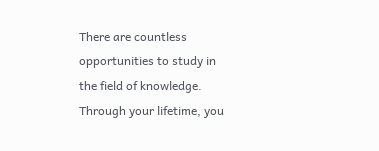There are countless opportunities to study in the field of knowledge. Through your lifetime, you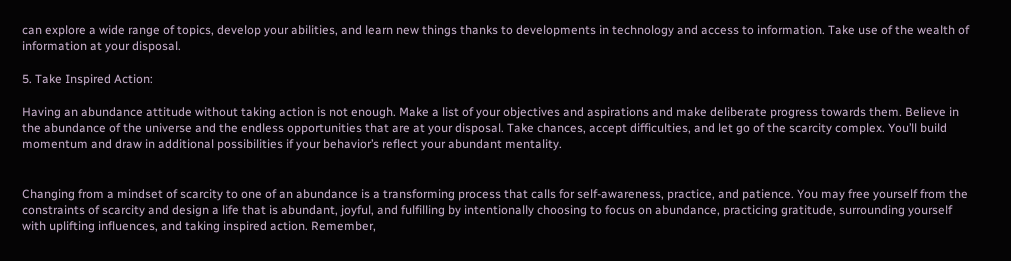can explore a wide range of topics, develop your abilities, and learn new things thanks to developments in technology and access to information. Take use of the wealth of information at your disposal.

5. Take Inspired Action:

Having an abundance attitude without taking action is not enough. Make a list of your objectives and aspirations and make deliberate progress towards them. Believe in the abundance of the universe and the endless opportunities that are at your disposal. Take chances, accept difficulties, and let go of the scarcity complex. You’ll build momentum and draw in additional possibilities if your behavior’s reflect your abundant mentality.


Changing from a mindset of scarcity to one of an abundance is a transforming process that calls for self-awareness, practice, and patience. You may free yourself from the constraints of scarcity and design a life that is abundant, joyful, and fulfilling by intentionally choosing to focus on abundance, practicing gratitude, surrounding yourself with uplifting influences, and taking inspired action. Remember,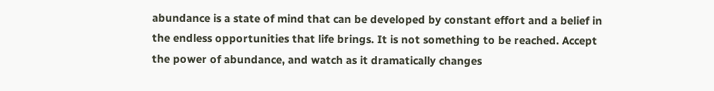abundance is a state of mind that can be developed by constant effort and a belief in the endless opportunities that life brings. It is not something to be reached. Accept the power of abundance, and watch as it dramatically changes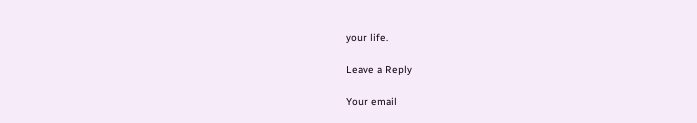your life.

Leave a Reply

Your email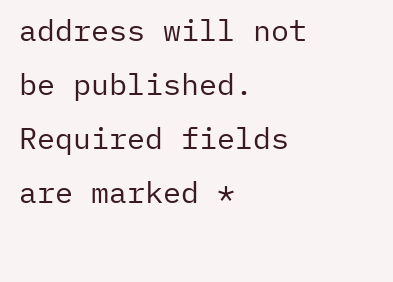address will not be published. Required fields are marked *